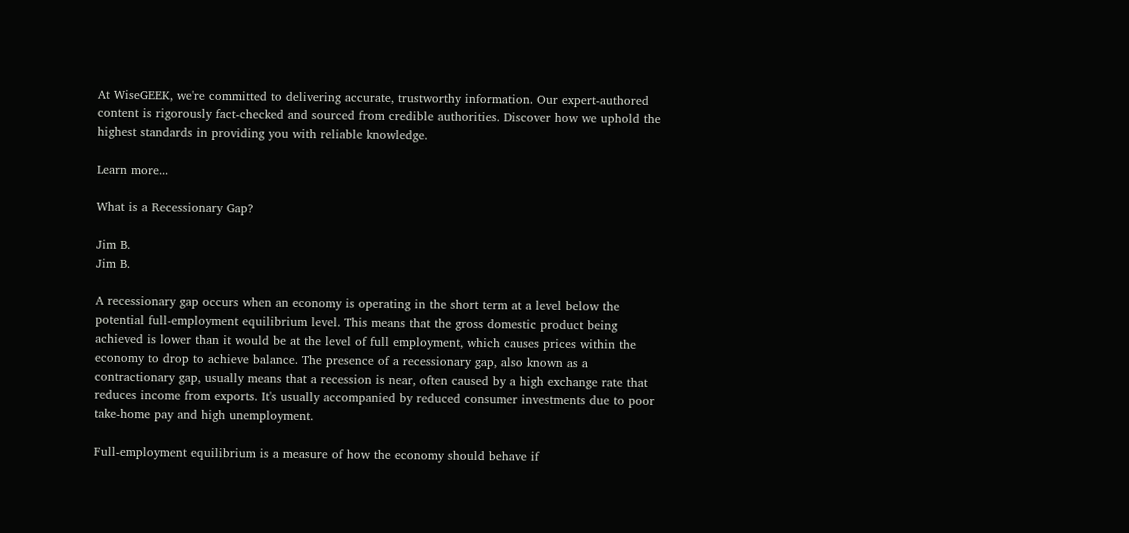At WiseGEEK, we're committed to delivering accurate, trustworthy information. Our expert-authored content is rigorously fact-checked and sourced from credible authorities. Discover how we uphold the highest standards in providing you with reliable knowledge.

Learn more...

What is a Recessionary Gap?

Jim B.
Jim B.

A recessionary gap occurs when an economy is operating in the short term at a level below the potential full-employment equilibrium level. This means that the gross domestic product being achieved is lower than it would be at the level of full employment, which causes prices within the economy to drop to achieve balance. The presence of a recessionary gap, also known as a contractionary gap, usually means that a recession is near, often caused by a high exchange rate that reduces income from exports. It's usually accompanied by reduced consumer investments due to poor take-home pay and high unemployment.

Full-employment equilibrium is a measure of how the economy should behave if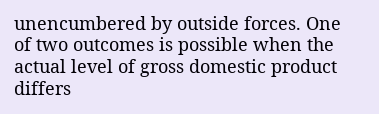unencumbered by outside forces. One of two outcomes is possible when the actual level of gross domestic product differs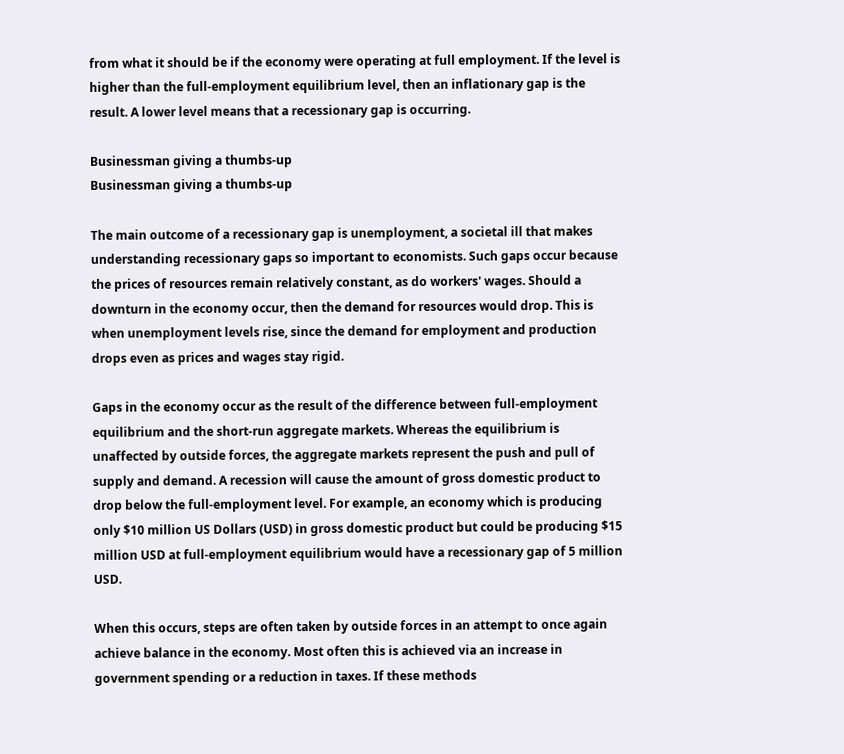from what it should be if the economy were operating at full employment. If the level is higher than the full-employment equilibrium level, then an inflationary gap is the result. A lower level means that a recessionary gap is occurring.

Businessman giving a thumbs-up
Businessman giving a thumbs-up

The main outcome of a recessionary gap is unemployment, a societal ill that makes understanding recessionary gaps so important to economists. Such gaps occur because the prices of resources remain relatively constant, as do workers' wages. Should a downturn in the economy occur, then the demand for resources would drop. This is when unemployment levels rise, since the demand for employment and production drops even as prices and wages stay rigid.

Gaps in the economy occur as the result of the difference between full-employment equilibrium and the short-run aggregate markets. Whereas the equilibrium is unaffected by outside forces, the aggregate markets represent the push and pull of supply and demand. A recession will cause the amount of gross domestic product to drop below the full-employment level. For example, an economy which is producing only $10 million US Dollars (USD) in gross domestic product but could be producing $15 million USD at full-employment equilibrium would have a recessionary gap of 5 million USD.

When this occurs, steps are often taken by outside forces in an attempt to once again achieve balance in the economy. Most often this is achieved via an increase in government spending or a reduction in taxes. If these methods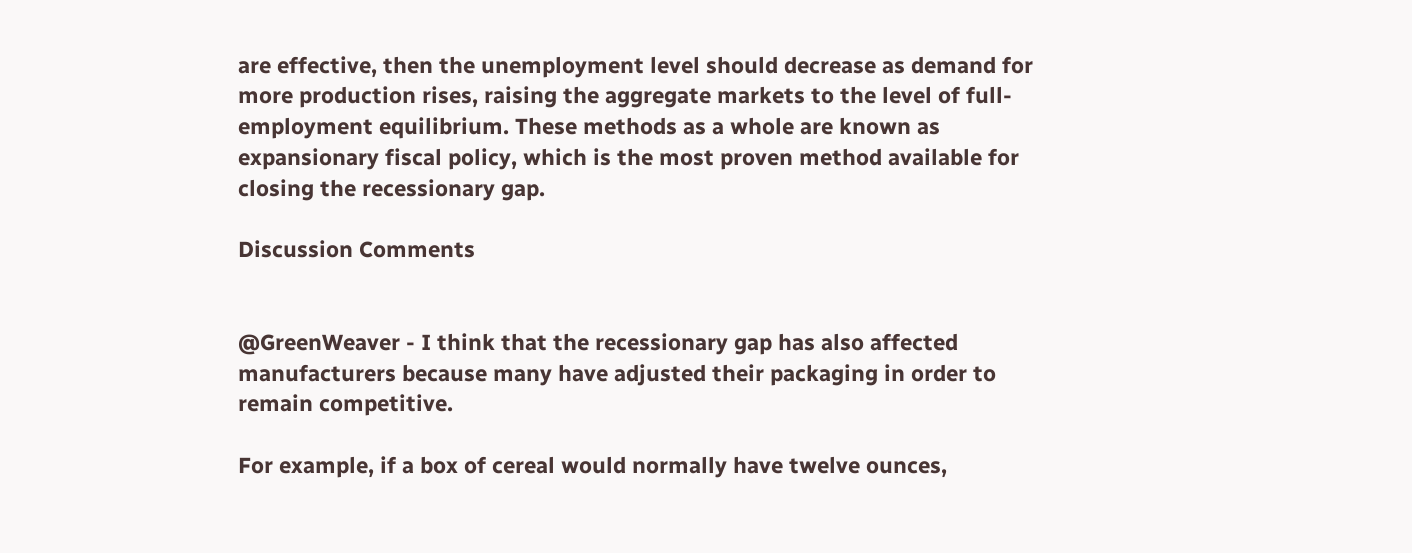are effective, then the unemployment level should decrease as demand for more production rises, raising the aggregate markets to the level of full-employment equilibrium. These methods as a whole are known as expansionary fiscal policy, which is the most proven method available for closing the recessionary gap.

Discussion Comments


@GreenWeaver - I think that the recessionary gap has also affected manufacturers because many have adjusted their packaging in order to remain competitive.

For example, if a box of cereal would normally have twelve ounces,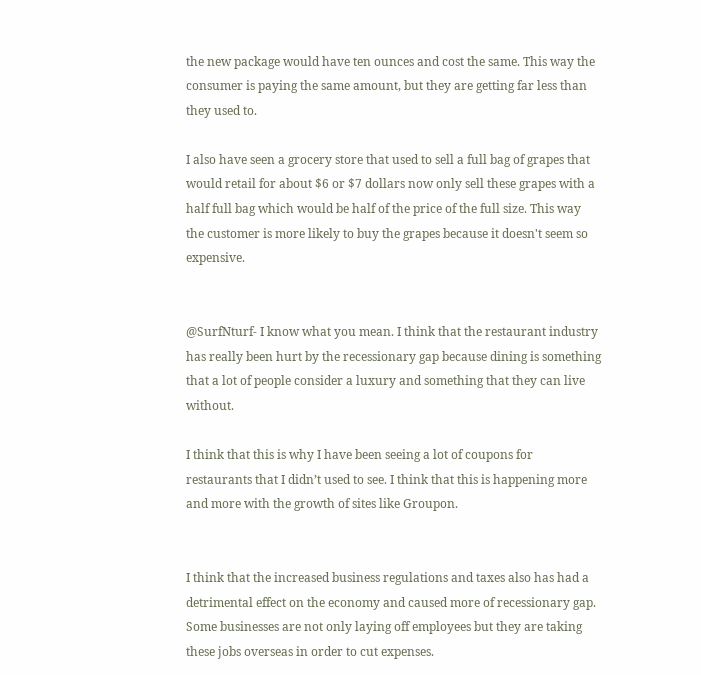the new package would have ten ounces and cost the same. This way the consumer is paying the same amount, but they are getting far less than they used to.

I also have seen a grocery store that used to sell a full bag of grapes that would retail for about $6 or $7 dollars now only sell these grapes with a half full bag which would be half of the price of the full size. This way the customer is more likely to buy the grapes because it doesn't seem so expensive.


@SurfNturf- I know what you mean. I think that the restaurant industry has really been hurt by the recessionary gap because dining is something that a lot of people consider a luxury and something that they can live without.

I think that this is why I have been seeing a lot of coupons for restaurants that I didn’t used to see. I think that this is happening more and more with the growth of sites like Groupon.


I think that the increased business regulations and taxes also has had a detrimental effect on the economy and caused more of recessionary gap. Some businesses are not only laying off employees but they are taking these jobs overseas in order to cut expenses.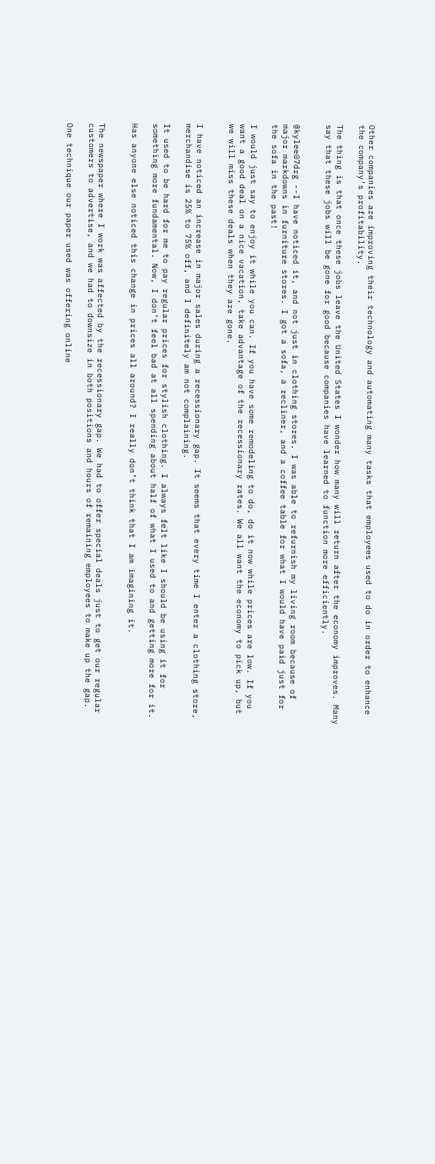Other companies are improving their technology and automating many tasks that employees used to do in order to enhance the company’s profitability.

The thing is that once these jobs leave the United States I wonder how many will return after the economy improves. Many say that these jobs will be gone for good because companies have learned to function more efficiently.


@kylee07drg --I have noticed it, and not just in clothing stores. I was able to refurnish my living room because of major markdowns in furniture stores. I got a sofa, a recliner, and a coffee table for what I would have paid just for the sofa in the past!

I would just say to enjoy it while you can. If you have some remodeling to do, do it now while prices are low. If you want a good deal on a nice vacation, take advantage of the recessionary rates. We all want the economy to pick up, but we will miss these deals when they are gone.


I have noticed an increase in major sales during a recessionary gap. It seems that every time I enter a clothing store, merchandise is 25% to 75% off, and I definitely am not complaining.

It used to be hard for me to pay regular prices for stylish clothing. I always felt like I should be using it for something more fundamental. Now, I don’t feel bad at all spending about half of what I used to and getting more for it.

Has anyone else noticed this change in prices all around? I really don’t think that I am imagining it.


The newspaper where I work was affected by the recessionary gap. We had to offer special deals just to get our regular customers to advertise, and we had to downsize in both positions and hours of remaining employees to make up the gap.

One technique our paper used was offering online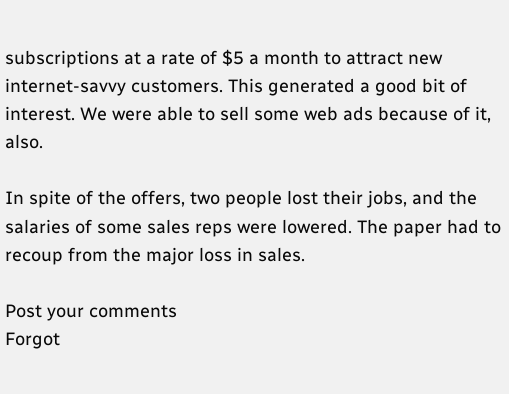subscriptions at a rate of $5 a month to attract new internet-savvy customers. This generated a good bit of interest. We were able to sell some web ads because of it, also.

In spite of the offers, two people lost their jobs, and the salaries of some sales reps were lowered. The paper had to recoup from the major loss in sales.

Post your comments
Forgot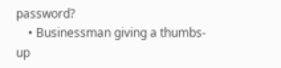password?
    • Businessman giving a thumbs-up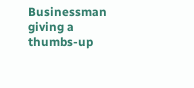Businessman giving a thumbs-up